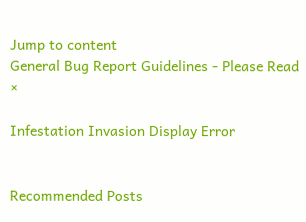Jump to content
General Bug Report Guidelines - Please Read ×

Infestation Invasion Display Error


Recommended Posts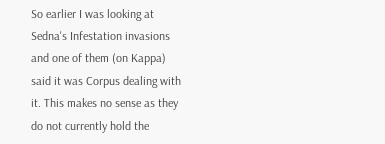So earlier I was looking at Sedna's Infestation invasions and one of them (on Kappa) said it was Corpus dealing with it. This makes no sense as they do not currently hold the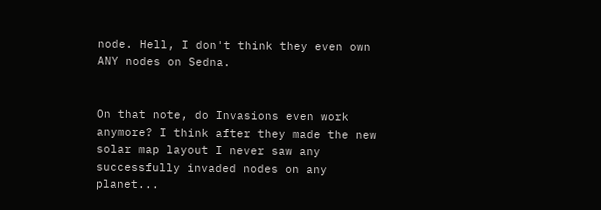node. Hell, I don't think they even own ANY nodes on Sedna.


On that note, do Invasions even work anymore? I think after they made the new solar map layout I never saw any successfully invaded nodes on any planet...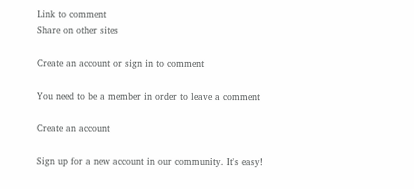Link to comment
Share on other sites

Create an account or sign in to comment

You need to be a member in order to leave a comment

Create an account

Sign up for a new account in our community. It's easy!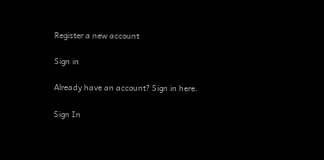Register a new account

Sign in

Already have an account? Sign in here.

Sign In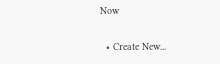Now

  • Create New...